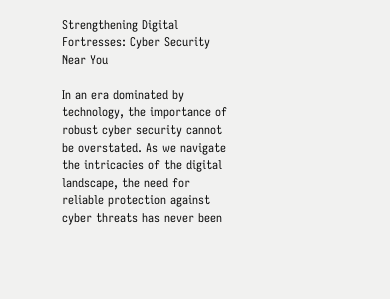Strengthening Digital Fortresses: Cyber Security Near You

In an era dominated by technology, the importance of robust cyber security cannot be overstated. As we navigate the intricacies of the digital landscape, the need for reliable protection against cyber threats has never been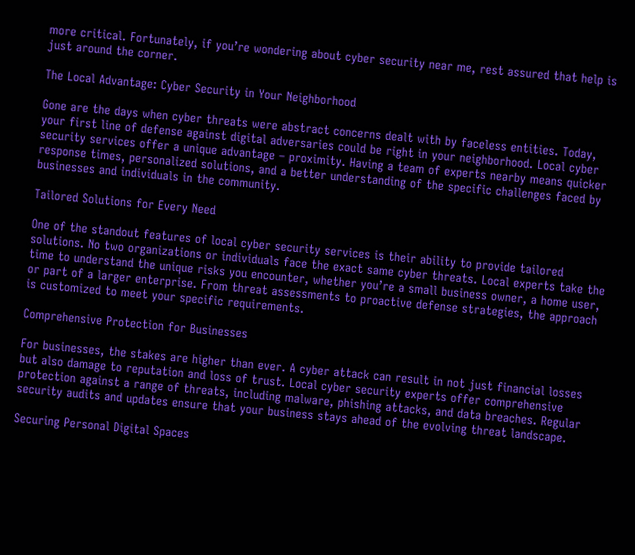more critical. Fortunately, if you’re wondering about cyber security near me, rest assured that help is just around the corner.

The Local Advantage: Cyber Security in Your Neighborhood

Gone are the days when cyber threats were abstract concerns dealt with by faceless entities. Today, your first line of defense against digital adversaries could be right in your neighborhood. Local cyber security services offer a unique advantage – proximity. Having a team of experts nearby means quicker response times, personalized solutions, and a better understanding of the specific challenges faced by businesses and individuals in the community.

Tailored Solutions for Every Need

One of the standout features of local cyber security services is their ability to provide tailored solutions. No two organizations or individuals face the exact same cyber threats. Local experts take the time to understand the unique risks you encounter, whether you’re a small business owner, a home user, or part of a larger enterprise. From threat assessments to proactive defense strategies, the approach is customized to meet your specific requirements.

Comprehensive Protection for Businesses

For businesses, the stakes are higher than ever. A cyber attack can result in not just financial losses but also damage to reputation and loss of trust. Local cyber security experts offer comprehensive protection against a range of threats, including malware, phishing attacks, and data breaches. Regular security audits and updates ensure that your business stays ahead of the evolving threat landscape.

Securing Personal Digital Spaces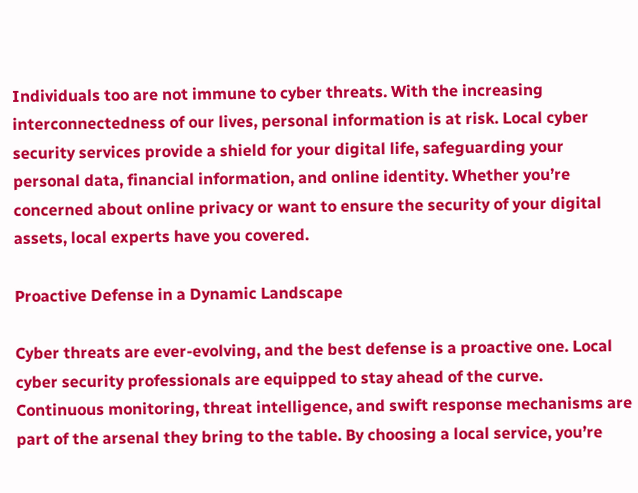Individuals too are not immune to cyber threats. With the increasing interconnectedness of our lives, personal information is at risk. Local cyber security services provide a shield for your digital life, safeguarding your personal data, financial information, and online identity. Whether you’re concerned about online privacy or want to ensure the security of your digital assets, local experts have you covered.

Proactive Defense in a Dynamic Landscape

Cyber threats are ever-evolving, and the best defense is a proactive one. Local cyber security professionals are equipped to stay ahead of the curve. Continuous monitoring, threat intelligence, and swift response mechanisms are part of the arsenal they bring to the table. By choosing a local service, you’re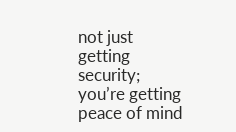not just getting security; you’re getting peace of mind